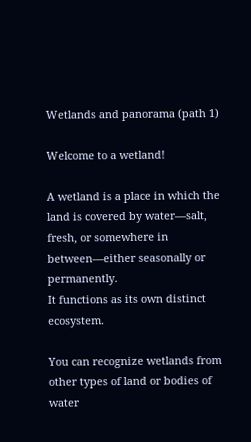Wetlands and panorama (path 1)

Welcome to a wetland!

A wetland is a place in which the land is covered by water—salt, fresh, or somewhere in between—either seasonally or permanently.
It functions as its own distinct ecosystem.

You can recognize wetlands from other types of land or bodies of water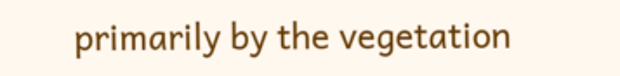primarily by the vegetation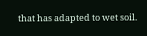that has adapted to wet soil.